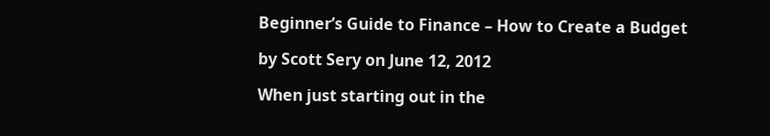Beginner’s Guide to Finance – How to Create a Budget

by Scott Sery on June 12, 2012

When just starting out in the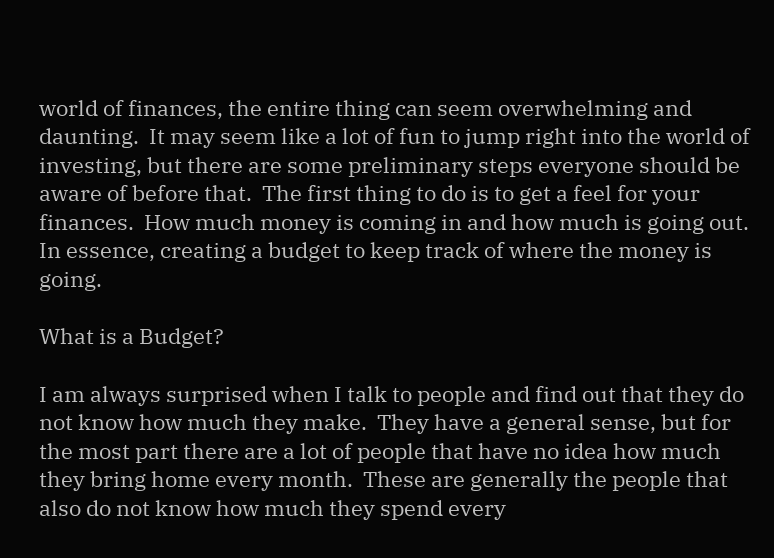world of finances, the entire thing can seem overwhelming and daunting.  It may seem like a lot of fun to jump right into the world of investing, but there are some preliminary steps everyone should be aware of before that.  The first thing to do is to get a feel for your finances.  How much money is coming in and how much is going out.  In essence, creating a budget to keep track of where the money is going.

What is a Budget?

I am always surprised when I talk to people and find out that they do not know how much they make.  They have a general sense, but for the most part there are a lot of people that have no idea how much they bring home every month.  These are generally the people that also do not know how much they spend every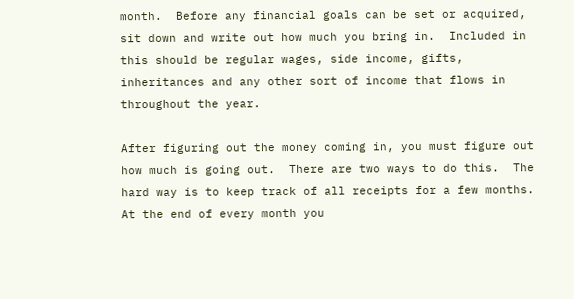month.  Before any financial goals can be set or acquired, sit down and write out how much you bring in.  Included in this should be regular wages, side income, gifts, inheritances and any other sort of income that flows in throughout the year.

After figuring out the money coming in, you must figure out how much is going out.  There are two ways to do this.  The hard way is to keep track of all receipts for a few months.  At the end of every month you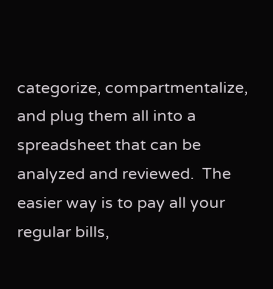categorize, compartmentalize, and plug them all into a spreadsheet that can be analyzed and reviewed.  The easier way is to pay all your regular bills,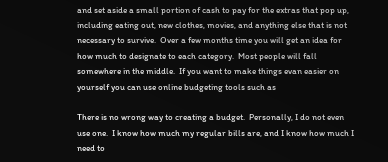and set aside a small portion of cash to pay for the extras that pop up, including eating out, new clothes, movies, and anything else that is not necessary to survive.  Over a few months time you will get an idea for how much to designate to each category.  Most people will fall somewhere in the middle.  If you want to make things evan easier on yourself you can use online budgeting tools such as

There is no wrong way to creating a budget.  Personally, I do not even use one.  I know how much my regular bills are, and I know how much I need to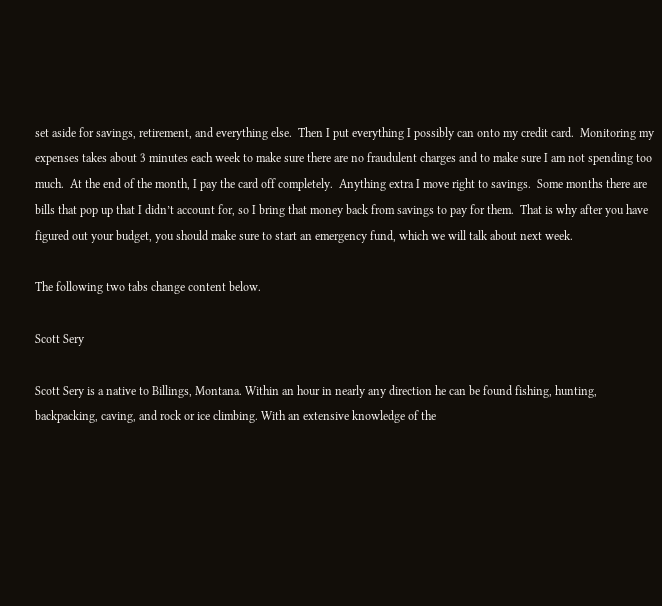set aside for savings, retirement, and everything else.  Then I put everything I possibly can onto my credit card.  Monitoring my expenses takes about 3 minutes each week to make sure there are no fraudulent charges and to make sure I am not spending too much.  At the end of the month, I pay the card off completely.  Anything extra I move right to savings.  Some months there are bills that pop up that I didn’t account for, so I bring that money back from savings to pay for them.  That is why after you have figured out your budget, you should make sure to start an emergency fund, which we will talk about next week.

The following two tabs change content below.

Scott Sery

Scott Sery is a native to Billings, Montana. Within an hour in nearly any direction he can be found fishing, hunting, backpacking, caving, and rock or ice climbing. With an extensive knowledge of the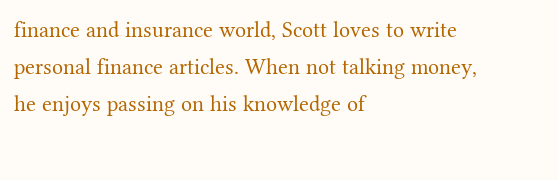finance and insurance world, Scott loves to write personal finance articles. When not talking money, he enjoys passing on his knowledge of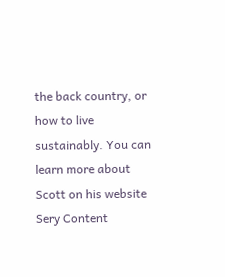the back country, or how to live sustainably. You can learn more about Scott on his website Sery Content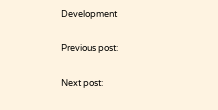Development

Previous post:

Next post: